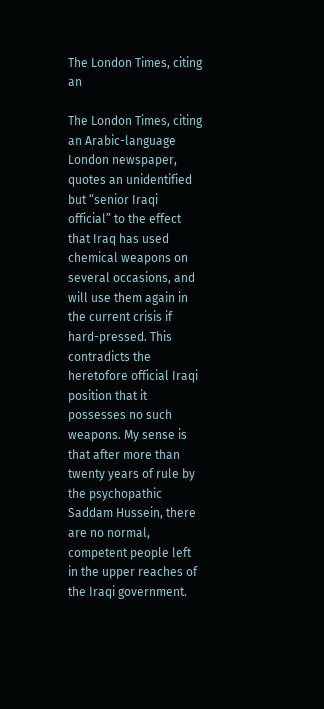The London Times, citing an

The London Times, citing an Arabic-language London newspaper, quotes an unidentified but “senior Iraqi official” to the effect that Iraq has used chemical weapons on several occasions, and will use them again in the current crisis if hard-pressed. This contradicts the heretofore official Iraqi position that it possesses no such weapons. My sense is that after more than twenty years of rule by the psychopathic Saddam Hussein, there are no normal, competent people left in the upper reaches of the Iraqi government.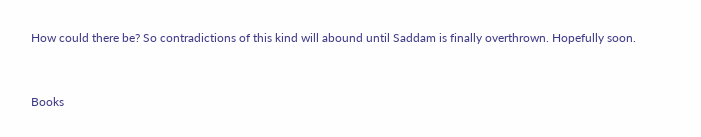How could there be? So contradictions of this kind will abound until Saddam is finally overthrown. Hopefully soon.


Books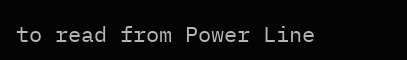to read from Power Line